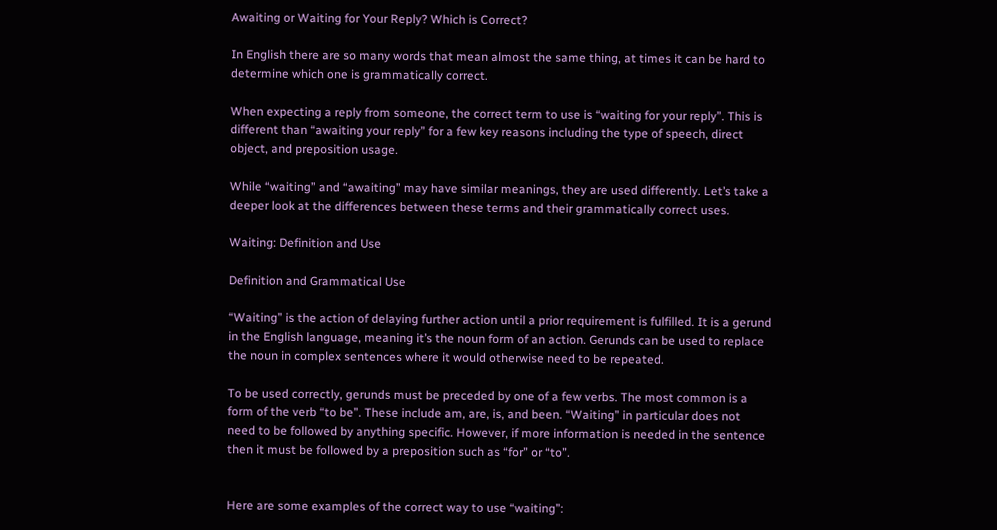Awaiting or Waiting for Your Reply? Which is Correct?

In English there are so many words that mean almost the same thing, at times it can be hard to determine which one is grammatically correct.

When expecting a reply from someone, the correct term to use is “waiting for your reply”. This is different than “awaiting your reply” for a few key reasons including the type of speech, direct object, and preposition usage.

While “waiting” and “awaiting” may have similar meanings, they are used differently. Let’s take a deeper look at the differences between these terms and their grammatically correct uses.

Waiting: Definition and Use

Definition and Grammatical Use

“Waiting” is the action of delaying further action until a prior requirement is fulfilled. It is a gerund in the English language, meaning it’s the noun form of an action. Gerunds can be used to replace the noun in complex sentences where it would otherwise need to be repeated.

To be used correctly, gerunds must be preceded by one of a few verbs. The most common is a form of the verb “to be”. These include am, are, is, and been. “Waiting” in particular does not need to be followed by anything specific. However, if more information is needed in the sentence then it must be followed by a preposition such as “for” or “to”.


Here are some examples of the correct way to use “waiting”: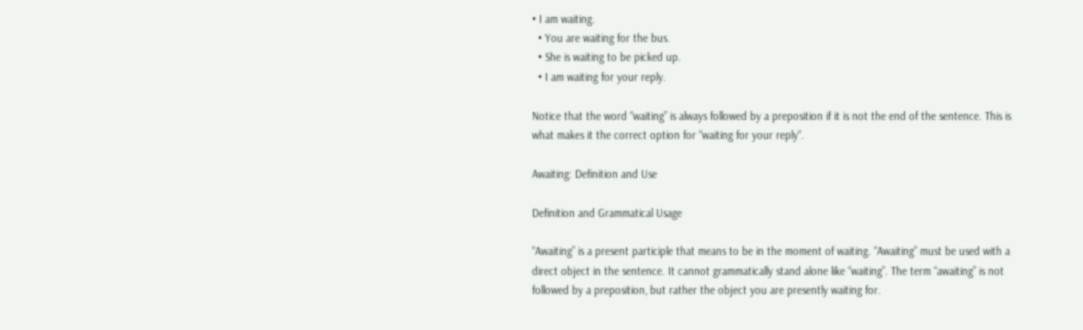• I am waiting.
  • You are waiting for the bus.
  • She is waiting to be picked up.
  • I am waiting for your reply.

Notice that the word “waiting” is always followed by a preposition if it is not the end of the sentence. This is what makes it the correct option for “waiting for your reply“.

Awaiting: Definition and Use

Definition and Grammatical Usage

“Awaiting” is a present participle that means to be in the moment of waiting. “Awaiting” must be used with a direct object in the sentence. It cannot grammatically stand alone like “waiting”. The term “awaiting” is not followed by a preposition, but rather the object you are presently waiting for.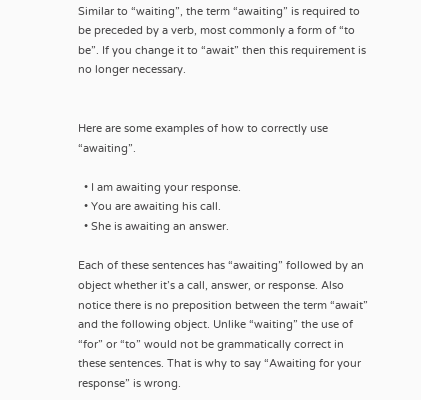Similar to “waiting”, the term “awaiting” is required to be preceded by a verb, most commonly a form of “to be”. If you change it to “await” then this requirement is no longer necessary.


Here are some examples of how to correctly use “awaiting”.

  • I am awaiting your response.
  • You are awaiting his call.
  • She is awaiting an answer.

Each of these sentences has “awaiting” followed by an object whether it’s a call, answer, or response. Also notice there is no preposition between the term “await” and the following object. Unlike “waiting” the use of “for” or “to” would not be grammatically correct in these sentences. That is why to say “Awaiting for your response” is wrong.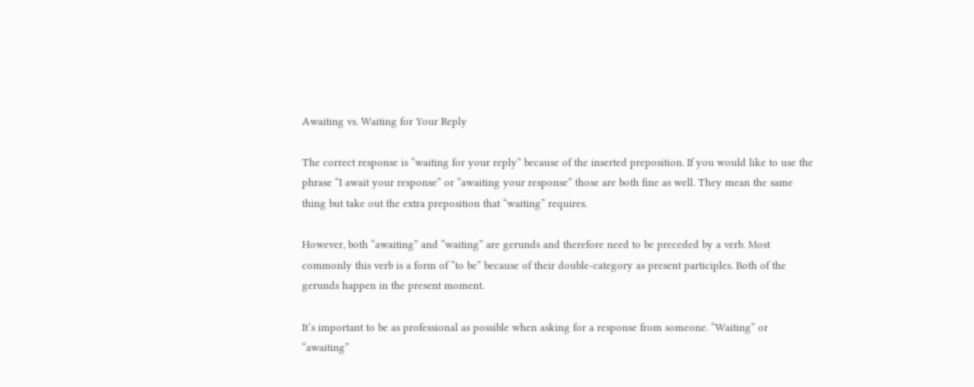Awaiting vs. Waiting for Your Reply

The correct response is “waiting for your reply” because of the inserted preposition. If you would like to use the phrase “I await your response” or “awaiting your response” those are both fine as well. They mean the same thing but take out the extra preposition that “waiting” requires.

However, both “awaiting” and “waiting” are gerunds and therefore need to be preceded by a verb. Most commonly this verb is a form of “to be” because of their double-category as present participles. Both of the gerunds happen in the present moment.

It’s important to be as professional as possible when asking for a response from someone. “Waiting” or “awaiting”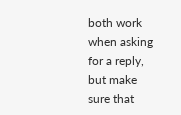both work when asking for a reply, but make sure that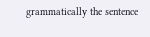grammatically the sentence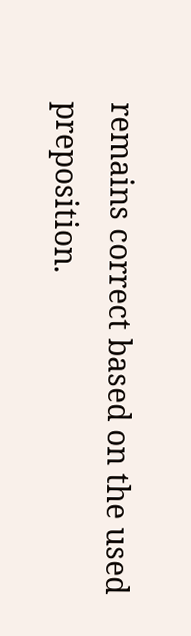remains correct based on the used preposition.